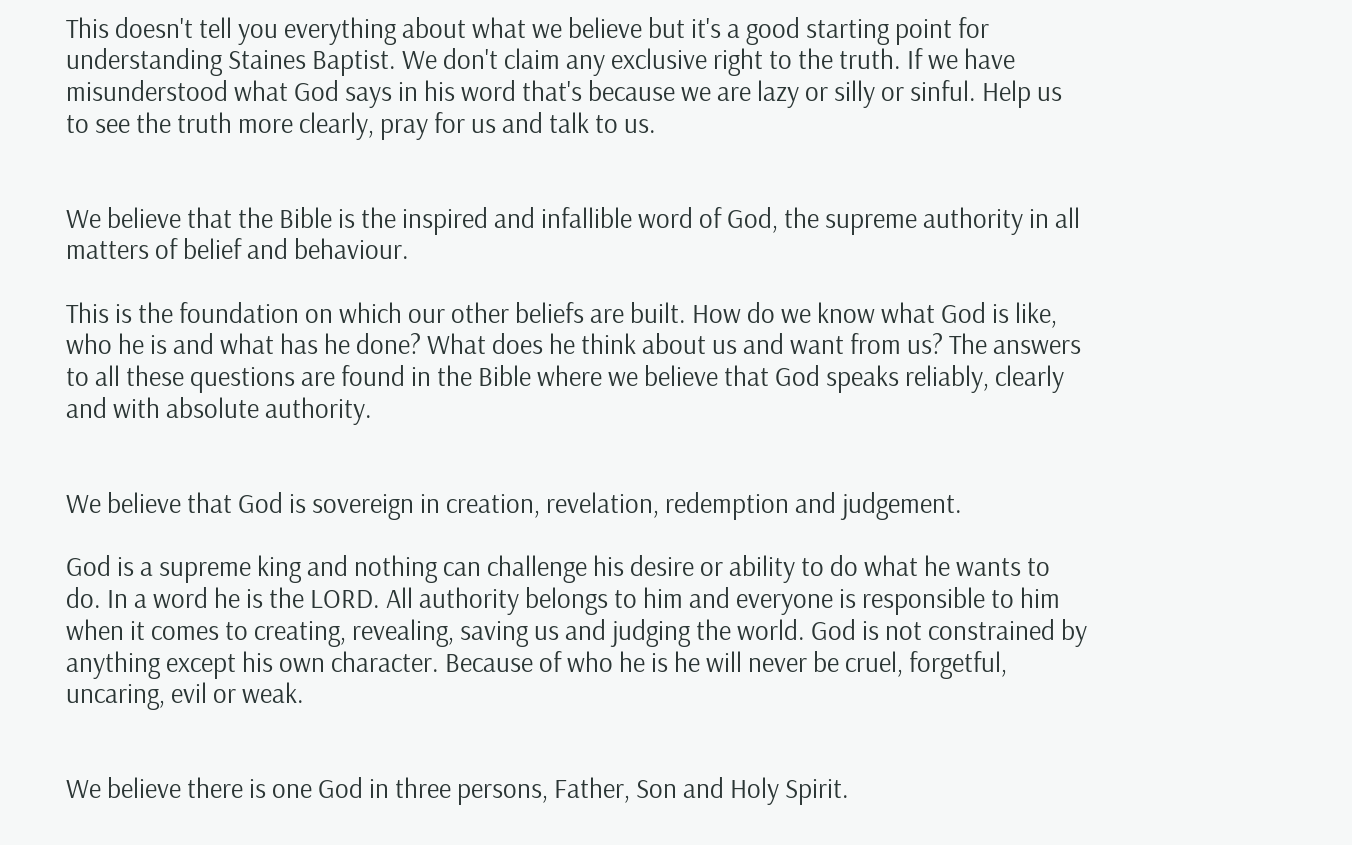This doesn't tell you everything about what we believe but it's a good starting point for understanding Staines Baptist. We don't claim any exclusive right to the truth. If we have misunderstood what God says in his word that's because we are lazy or silly or sinful. Help us to see the truth more clearly, pray for us and talk to us.


We believe that the Bible is the inspired and infallible word of God, the supreme authority in all matters of belief and behaviour.

This is the foundation on which our other beliefs are built. How do we know what God is like, who he is and what has he done? What does he think about us and want from us? The answers to all these questions are found in the Bible where we believe that God speaks reliably, clearly and with absolute authority.


We believe that God is sovereign in creation, revelation, redemption and judgement.

God is a supreme king and nothing can challenge his desire or ability to do what he wants to do. In a word he is the LORD. All authority belongs to him and everyone is responsible to him when it comes to creating, revealing, saving us and judging the world. God is not constrained by anything except his own character. Because of who he is he will never be cruel, forgetful, uncaring, evil or weak.


We believe there is one God in three persons, Father, Son and Holy Spirit.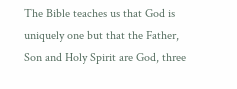The Bible teaches us that God is uniquely one but that the Father, Son and Holy Spirit are God, three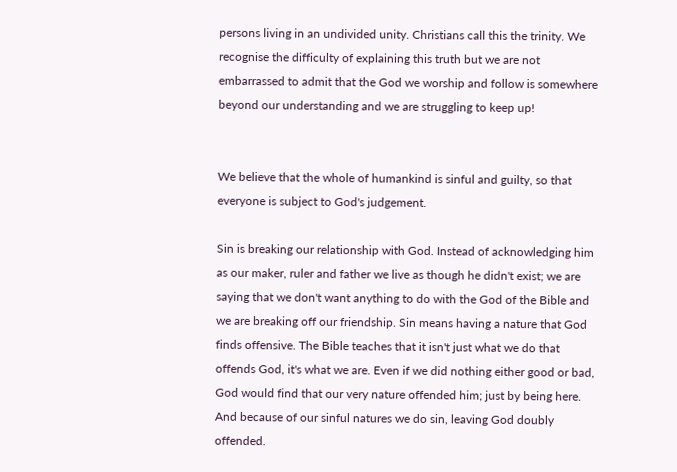persons living in an undivided unity. Christians call this the trinity. We recognise the difficulty of explaining this truth but we are not embarrassed to admit that the God we worship and follow is somewhere beyond our understanding and we are struggling to keep up!


We believe that the whole of humankind is sinful and guilty, so that everyone is subject to God's judgement.

Sin is breaking our relationship with God. Instead of acknowledging him as our maker, ruler and father we live as though he didn't exist; we are saying that we don't want anything to do with the God of the Bible and we are breaking off our friendship. Sin means having a nature that God finds offensive. The Bible teaches that it isn't just what we do that offends God, it's what we are. Even if we did nothing either good or bad, God would find that our very nature offended him; just by being here. And because of our sinful natures we do sin, leaving God doubly offended.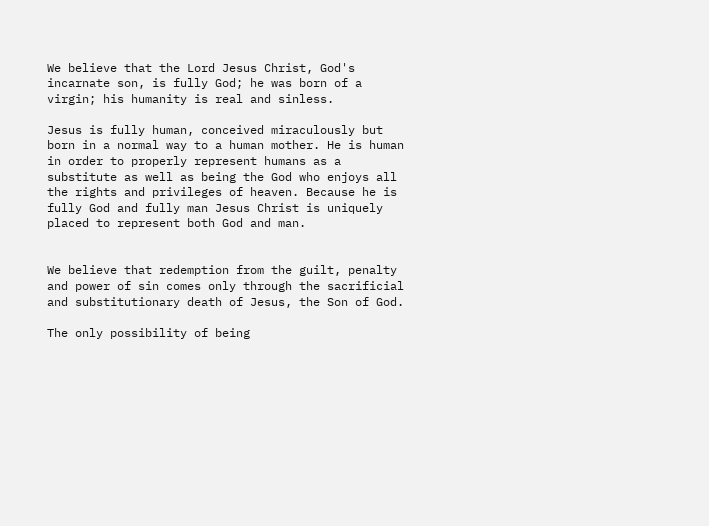We believe that the Lord Jesus Christ, God's incarnate son, is fully God; he was born of a virgin; his humanity is real and sinless.

Jesus is fully human, conceived miraculously but born in a normal way to a human mother. He is human in order to properly represent humans as a substitute as well as being the God who enjoys all the rights and privileges of heaven. Because he is fully God and fully man Jesus Christ is uniquely placed to represent both God and man.


We believe that redemption from the guilt, penalty and power of sin comes only through the sacrificial and substitutionary death of Jesus, the Son of God.

The only possibility of being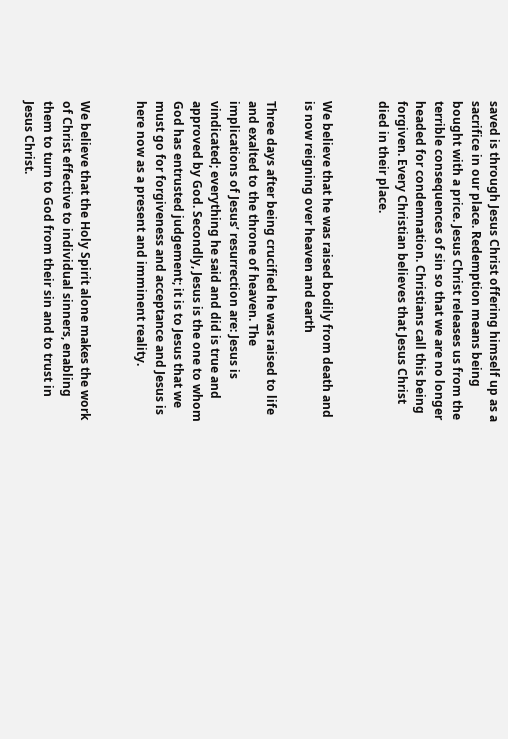saved is through Jesus Christ offering himself up as a sacrifice in our place. Redemption means being bought with a price. Jesus Christ releases us from the terrible consequences of sin so that we are no longer headed for condemnation. Christians call this being forgiven. Every Christian believes that Jesus Christ died in their place.


We believe that he was raised bodily from death and is now reigning over heaven and earth

Three days after being crucified he was raised to life and exalted to the throne of heaven. The implications of Jesus’ resurrection are: Jesus is vindicated; everything he said and did is true and approved by God. Secondly, Jesus is the one to whom God has entrusted judgement; it is to Jesus that we must go for forgiveness and acceptance and Jesus is here now as a present and imminent reality.


We believe that the Holy Spirit alone makes the work of Christ effective to individual sinners, enabling them to turn to God from their sin and to trust in Jesus Christ.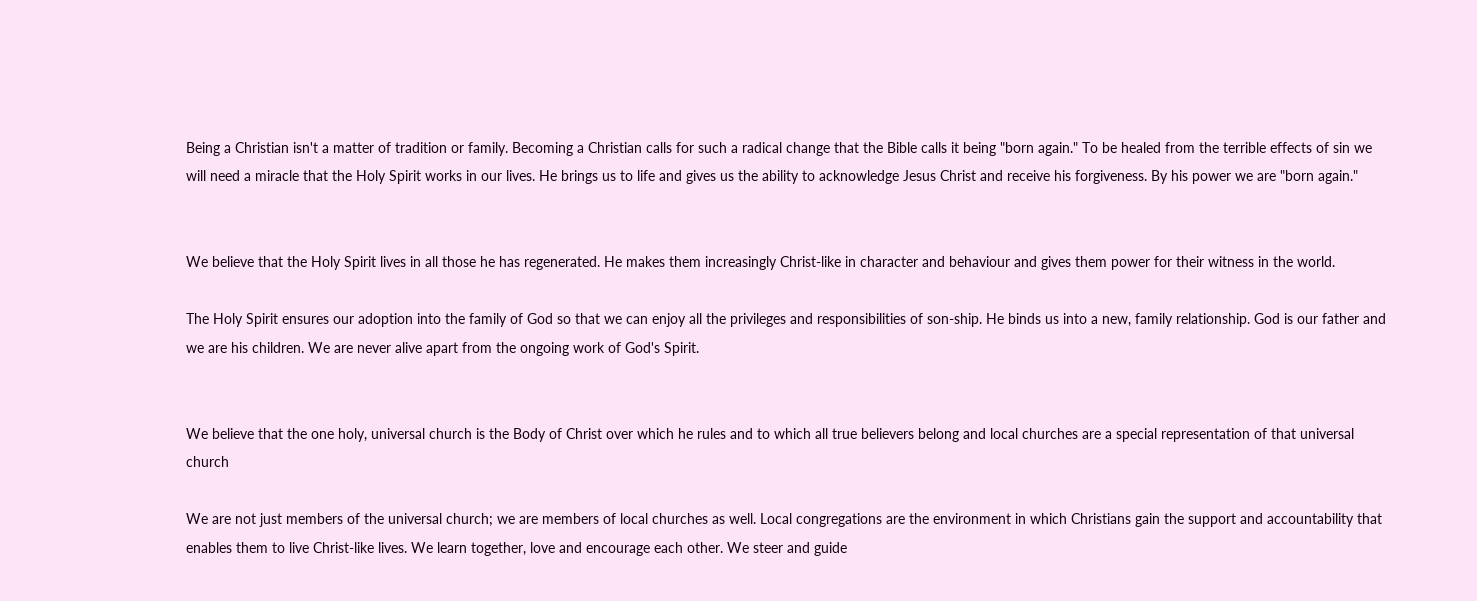Being a Christian isn't a matter of tradition or family. Becoming a Christian calls for such a radical change that the Bible calls it being "born again." To be healed from the terrible effects of sin we will need a miracle that the Holy Spirit works in our lives. He brings us to life and gives us the ability to acknowledge Jesus Christ and receive his forgiveness. By his power we are "born again."


We believe that the Holy Spirit lives in all those he has regenerated. He makes them increasingly Christ-like in character and behaviour and gives them power for their witness in the world.

The Holy Spirit ensures our adoption into the family of God so that we can enjoy all the privileges and responsibilities of son-ship. He binds us into a new, family relationship. God is our father and we are his children. We are never alive apart from the ongoing work of God's Spirit.


We believe that the one holy, universal church is the Body of Christ over which he rules and to which all true believers belong and local churches are a special representation of that universal church

We are not just members of the universal church; we are members of local churches as well. Local congregations are the environment in which Christians gain the support and accountability that enables them to live Christ-like lives. We learn together, love and encourage each other. We steer and guide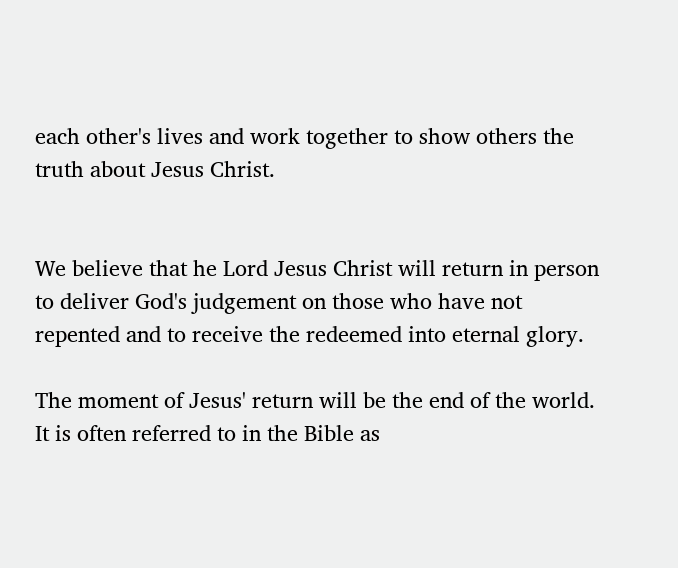each other's lives and work together to show others the truth about Jesus Christ.


We believe that he Lord Jesus Christ will return in person to deliver God's judgement on those who have not repented and to receive the redeemed into eternal glory.

The moment of Jesus' return will be the end of the world. It is often referred to in the Bible as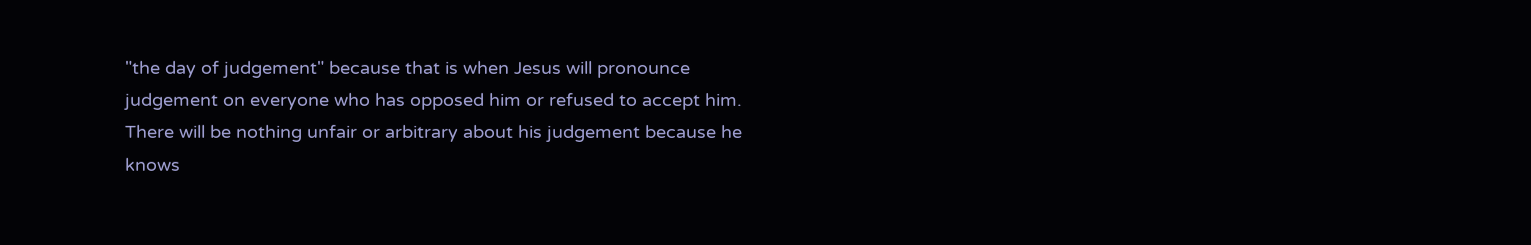"the day of judgement" because that is when Jesus will pronounce judgement on everyone who has opposed him or refused to accept him. There will be nothing unfair or arbitrary about his judgement because he knows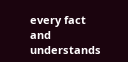every fact and understands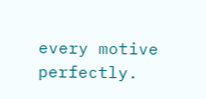every motive perfectly.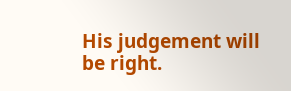His judgement will be right.